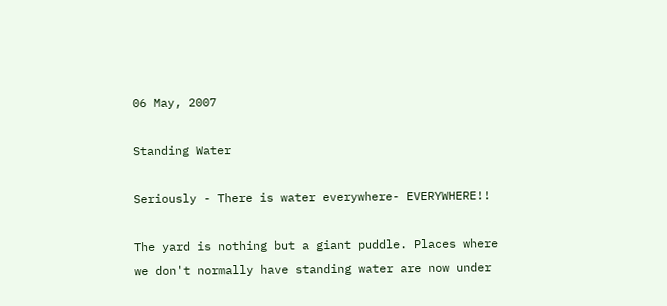06 May, 2007

Standing Water

Seriously - There is water everywhere- EVERYWHERE!!

The yard is nothing but a giant puddle. Places where we don't normally have standing water are now under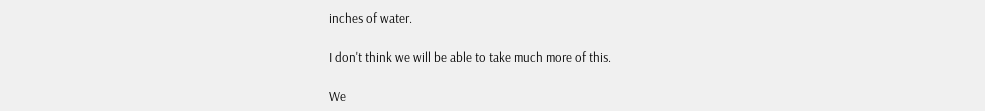inches of water.

I don't think we will be able to take much more of this.

We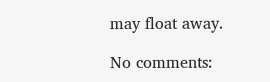may float away.

No comments: